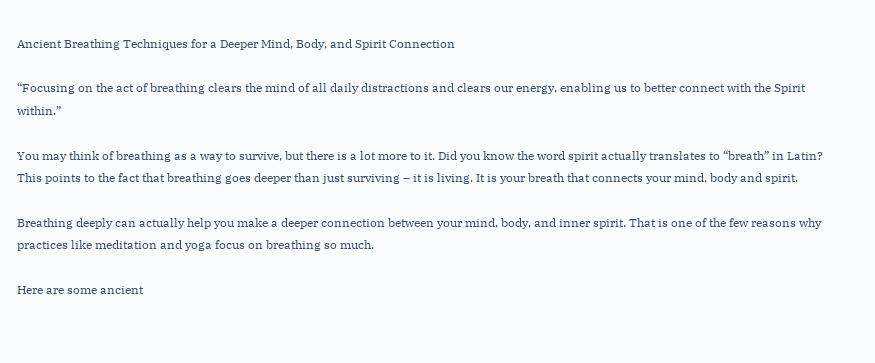Ancient Breathing Techniques for a Deeper Mind, Body, and Spirit Connection

“Focusing on the act of breathing clears the mind of all daily distractions and clears our energy, enabling us to better connect with the Spirit within.”

You may think of breathing as a way to survive, but there is a lot more to it. Did you know the word spirit actually translates to “breath” in Latin? This points to the fact that breathing goes deeper than just surviving – it is living. It is your breath that connects your mind, body and spirit.

Breathing deeply can actually help you make a deeper connection between your mind, body, and inner spirit. That is one of the few reasons why practices like meditation and yoga focus on breathing so much.

Here are some ancient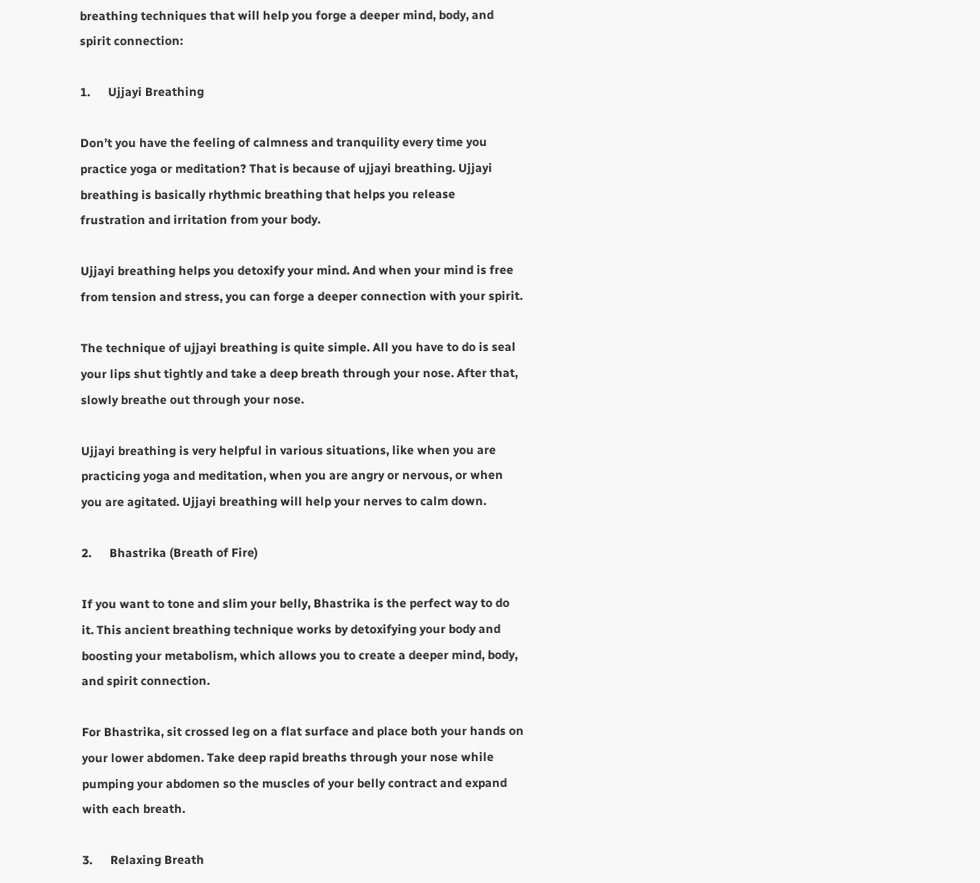breathing techniques that will help you forge a deeper mind, body, and spirit connection:

1.      Ujjayi Breathing

Don’t you have the feeling of calmness and tranquility every time you practice yoga or meditation? That is because of ujjayi breathing. Ujjayi breathing is basically rhythmic breathing that helps you release frustration and irritation from your body.

Ujjayi breathing helps you detoxify your mind. And when your mind is free from tension and stress, you can forge a deeper connection with your spirit.

The technique of ujjayi breathing is quite simple. All you have to do is seal your lips shut tightly and take a deep breath through your nose. After that, slowly breathe out through your nose.

Ujjayi breathing is very helpful in various situations, like when you are practicing yoga and meditation, when you are angry or nervous, or when you are agitated. Ujjayi breathing will help your nerves to calm down.

2.      Bhastrika (Breath of Fire)

If you want to tone and slim your belly, Bhastrika is the perfect way to do it. This ancient breathing technique works by detoxifying your body and boosting your metabolism, which allows you to create a deeper mind, body, and spirit connection.

For Bhastrika, sit crossed leg on a flat surface and place both your hands on your lower abdomen. Take deep rapid breaths through your nose while pumping your abdomen so the muscles of your belly contract and expand with each breath.

3.      Relaxing Breath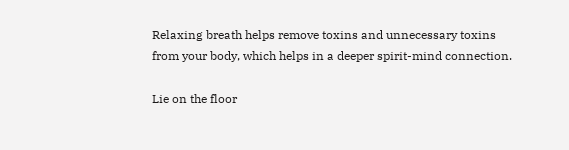Relaxing breath helps remove toxins and unnecessary toxins from your body, which helps in a deeper spirit-mind connection.

Lie on the floor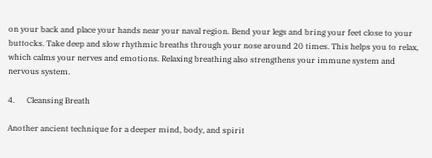on your back and place your hands near your naval region. Bend your legs and bring your feet close to your buttocks. Take deep and slow rhythmic breaths through your nose around 20 times. This helps you to relax, which calms your nerves and emotions. Relaxing breathing also strengthens your immune system and nervous system.

4.      Cleansing Breath

Another ancient technique for a deeper mind, body, and spirit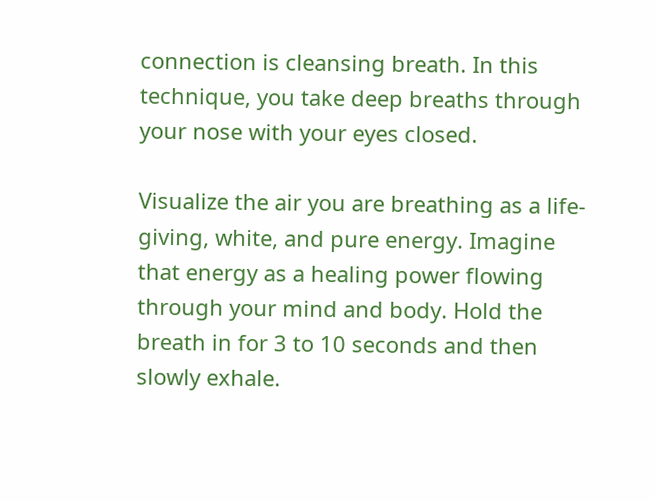connection is cleansing breath. In this technique, you take deep breaths through your nose with your eyes closed.

Visualize the air you are breathing as a life-giving, white, and pure energy. Imagine that energy as a healing power flowing through your mind and body. Hold the breath in for 3 to 10 seconds and then slowly exhale.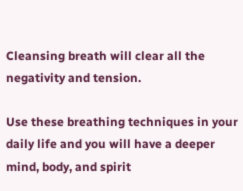Cleansing breath will clear all the negativity and tension.

Use these breathing techniques in your daily life and you will have a deeper mind, body, and spirit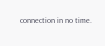connection in no time.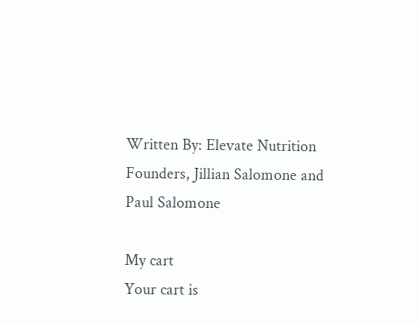Written By: Elevate Nutrition Founders, Jillian Salomone and Paul Salomone

My cart
Your cart is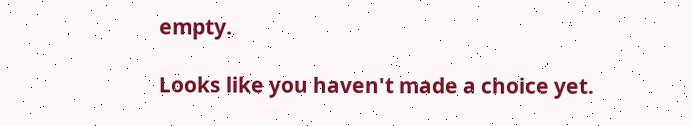empty.

Looks like you haven't made a choice yet.